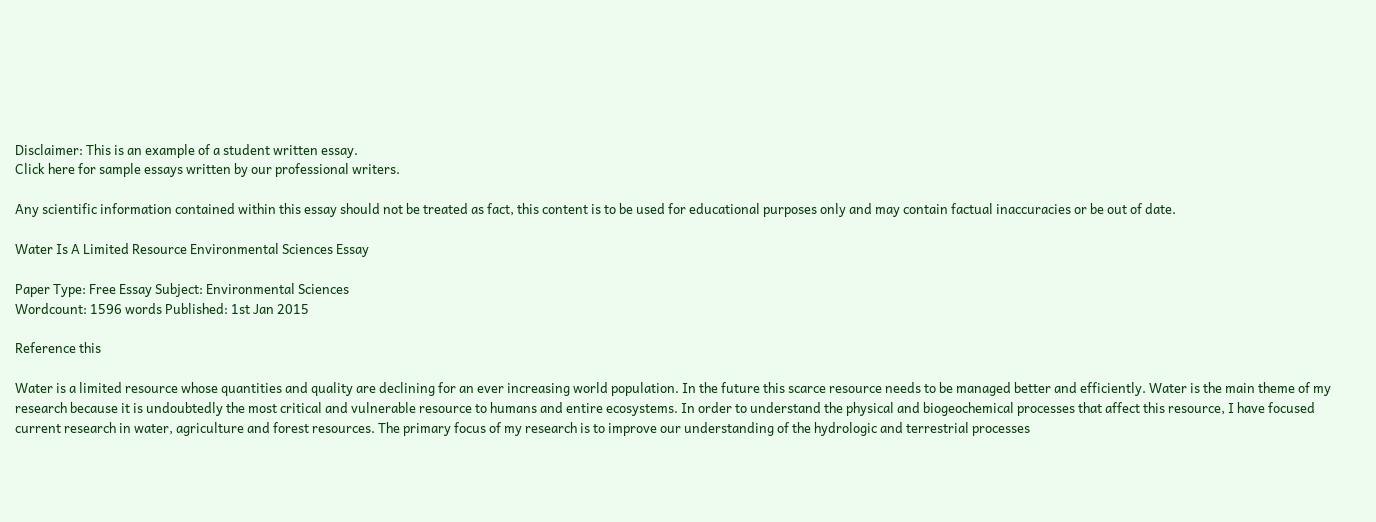Disclaimer: This is an example of a student written essay.
Click here for sample essays written by our professional writers.

Any scientific information contained within this essay should not be treated as fact, this content is to be used for educational purposes only and may contain factual inaccuracies or be out of date.

Water Is A Limited Resource Environmental Sciences Essay

Paper Type: Free Essay Subject: Environmental Sciences
Wordcount: 1596 words Published: 1st Jan 2015

Reference this

Water is a limited resource whose quantities and quality are declining for an ever increasing world population. In the future this scarce resource needs to be managed better and efficiently. Water is the main theme of my research because it is undoubtedly the most critical and vulnerable resource to humans and entire ecosystems. In order to understand the physical and biogeochemical processes that affect this resource, I have focused current research in water, agriculture and forest resources. The primary focus of my research is to improve our understanding of the hydrologic and terrestrial processes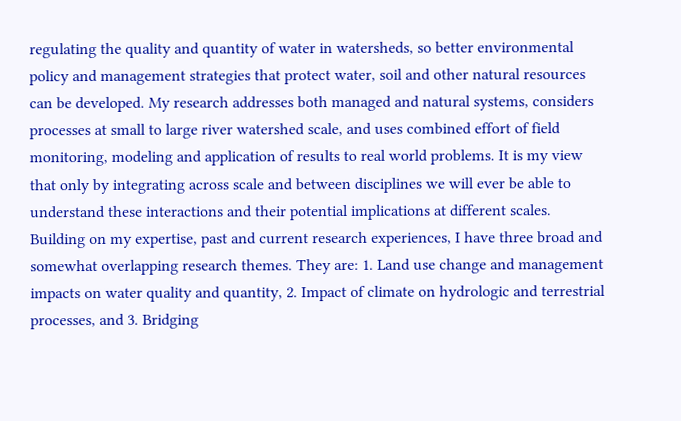regulating the quality and quantity of water in watersheds, so better environmental policy and management strategies that protect water, soil and other natural resources can be developed. My research addresses both managed and natural systems, considers processes at small to large river watershed scale, and uses combined effort of field monitoring, modeling and application of results to real world problems. It is my view that only by integrating across scale and between disciplines we will ever be able to understand these interactions and their potential implications at different scales. Building on my expertise, past and current research experiences, I have three broad and somewhat overlapping research themes. They are: 1. Land use change and management impacts on water quality and quantity, 2. Impact of climate on hydrologic and terrestrial processes, and 3. Bridging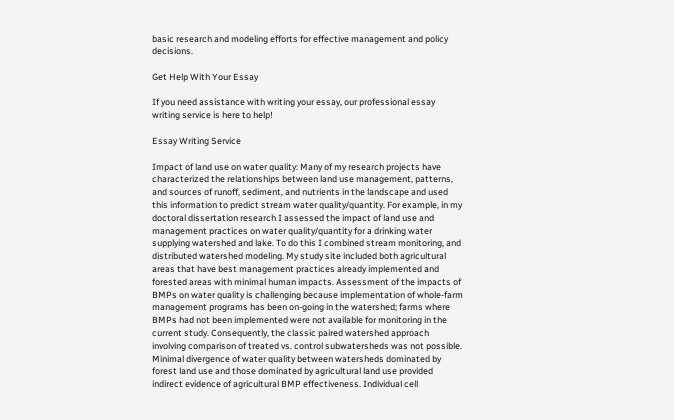basic research and modeling efforts for effective management and policy decisions.

Get Help With Your Essay

If you need assistance with writing your essay, our professional essay writing service is here to help!

Essay Writing Service

Impact of land use on water quality: Many of my research projects have characterized the relationships between land use management, patterns, and sources of runoff, sediment, and nutrients in the landscape and used this information to predict stream water quality/quantity. For example, in my doctoral dissertation research I assessed the impact of land use and management practices on water quality/quantity for a drinking water supplying watershed and lake. To do this I combined stream monitoring, and distributed watershed modeling. My study site included both agricultural areas that have best management practices already implemented and forested areas with minimal human impacts. Assessment of the impacts of BMPs on water quality is challenging because implementation of whole-farm management programs has been on-going in the watershed; farms where BMPs had not been implemented were not available for monitoring in the current study. Consequently, the classic paired watershed approach involving comparison of treated vs. control subwatersheds was not possible. Minimal divergence of water quality between watersheds dominated by forest land use and those dominated by agricultural land use provided indirect evidence of agricultural BMP effectiveness. Individual cell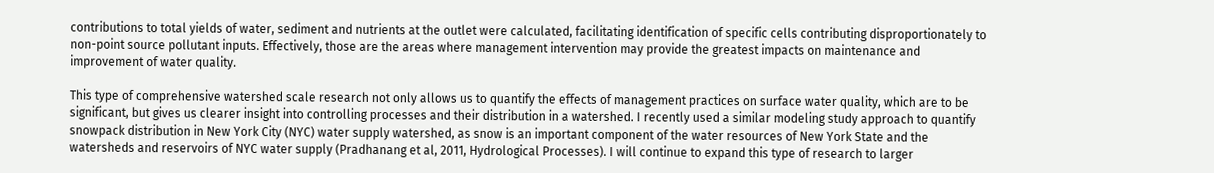contributions to total yields of water, sediment and nutrients at the outlet were calculated, facilitating identification of specific cells contributing disproportionately to non-point source pollutant inputs. Effectively, those are the areas where management intervention may provide the greatest impacts on maintenance and improvement of water quality.

This type of comprehensive watershed scale research not only allows us to quantify the effects of management practices on surface water quality, which are to be significant, but gives us clearer insight into controlling processes and their distribution in a watershed. I recently used a similar modeling study approach to quantify snowpack distribution in New York City (NYC) water supply watershed, as snow is an important component of the water resources of New York State and the watersheds and reservoirs of NYC water supply (Pradhanang et al, 2011, Hydrological Processes). I will continue to expand this type of research to larger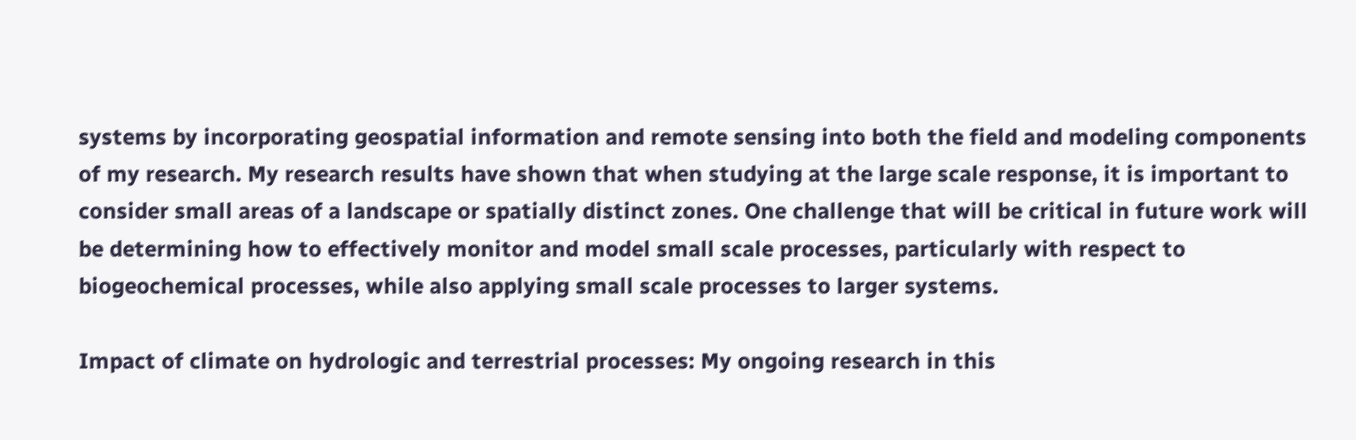systems by incorporating geospatial information and remote sensing into both the field and modeling components of my research. My research results have shown that when studying at the large scale response, it is important to consider small areas of a landscape or spatially distinct zones. One challenge that will be critical in future work will be determining how to effectively monitor and model small scale processes, particularly with respect to biogeochemical processes, while also applying small scale processes to larger systems.

Impact of climate on hydrologic and terrestrial processes: My ongoing research in this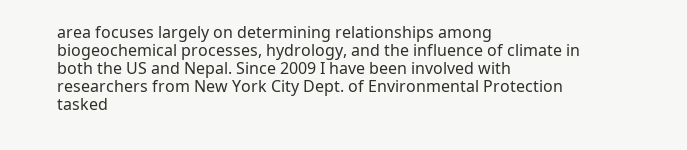area focuses largely on determining relationships among biogeochemical processes, hydrology, and the influence of climate in both the US and Nepal. Since 2009 I have been involved with researchers from New York City Dept. of Environmental Protection tasked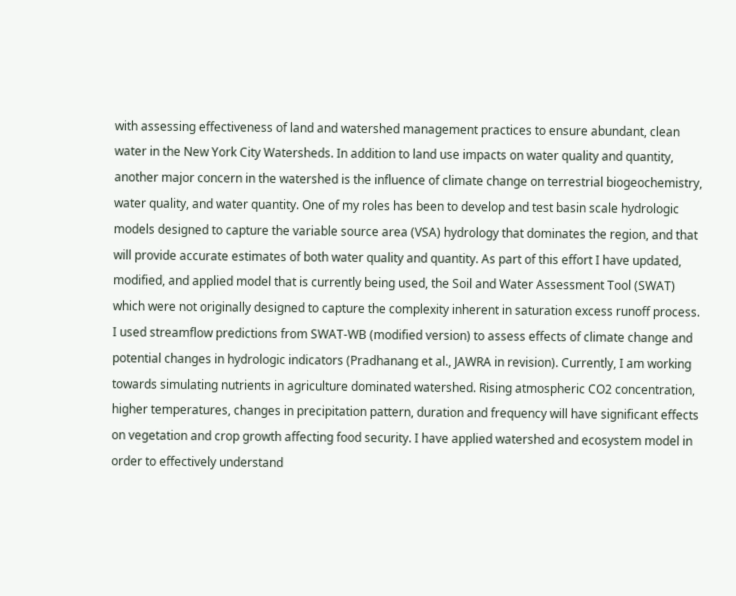with assessing effectiveness of land and watershed management practices to ensure abundant, clean water in the New York City Watersheds. In addition to land use impacts on water quality and quantity, another major concern in the watershed is the influence of climate change on terrestrial biogeochemistry, water quality, and water quantity. One of my roles has been to develop and test basin scale hydrologic models designed to capture the variable source area (VSA) hydrology that dominates the region, and that will provide accurate estimates of both water quality and quantity. As part of this effort I have updated, modified, and applied model that is currently being used, the Soil and Water Assessment Tool (SWAT) which were not originally designed to capture the complexity inherent in saturation excess runoff process. I used streamflow predictions from SWAT-WB (modified version) to assess effects of climate change and potential changes in hydrologic indicators (Pradhanang et al., JAWRA in revision). Currently, I am working towards simulating nutrients in agriculture dominated watershed. Rising atmospheric CO2 concentration, higher temperatures, changes in precipitation pattern, duration and frequency will have significant effects on vegetation and crop growth affecting food security. I have applied watershed and ecosystem model in order to effectively understand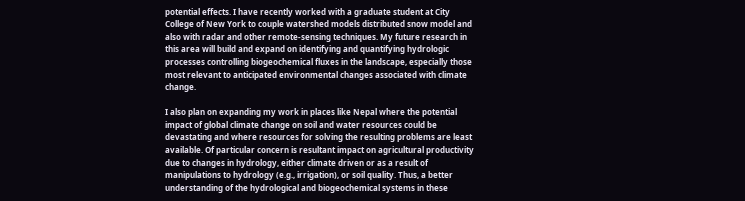potential effects. I have recently worked with a graduate student at City College of New York to couple watershed models distributed snow model and also with radar and other remote-sensing techniques. My future research in this area will build and expand on identifying and quantifying hydrologic processes controlling biogeochemical fluxes in the landscape, especially those most relevant to anticipated environmental changes associated with climate change.

I also plan on expanding my work in places like Nepal where the potential impact of global climate change on soil and water resources could be devastating and where resources for solving the resulting problems are least available. Of particular concern is resultant impact on agricultural productivity due to changes in hydrology, either climate driven or as a result of manipulations to hydrology (e.g., irrigation), or soil quality. Thus, a better understanding of the hydrological and biogeochemical systems in these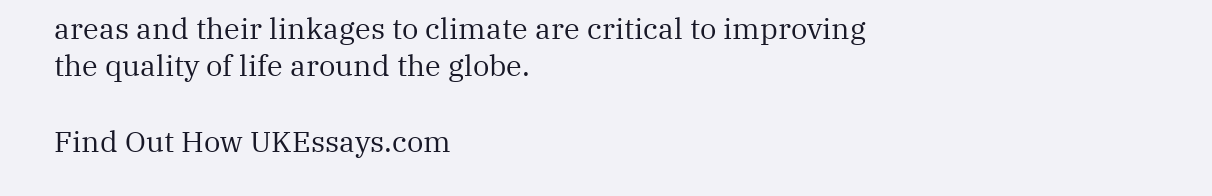areas and their linkages to climate are critical to improving the quality of life around the globe.

Find Out How UKEssays.com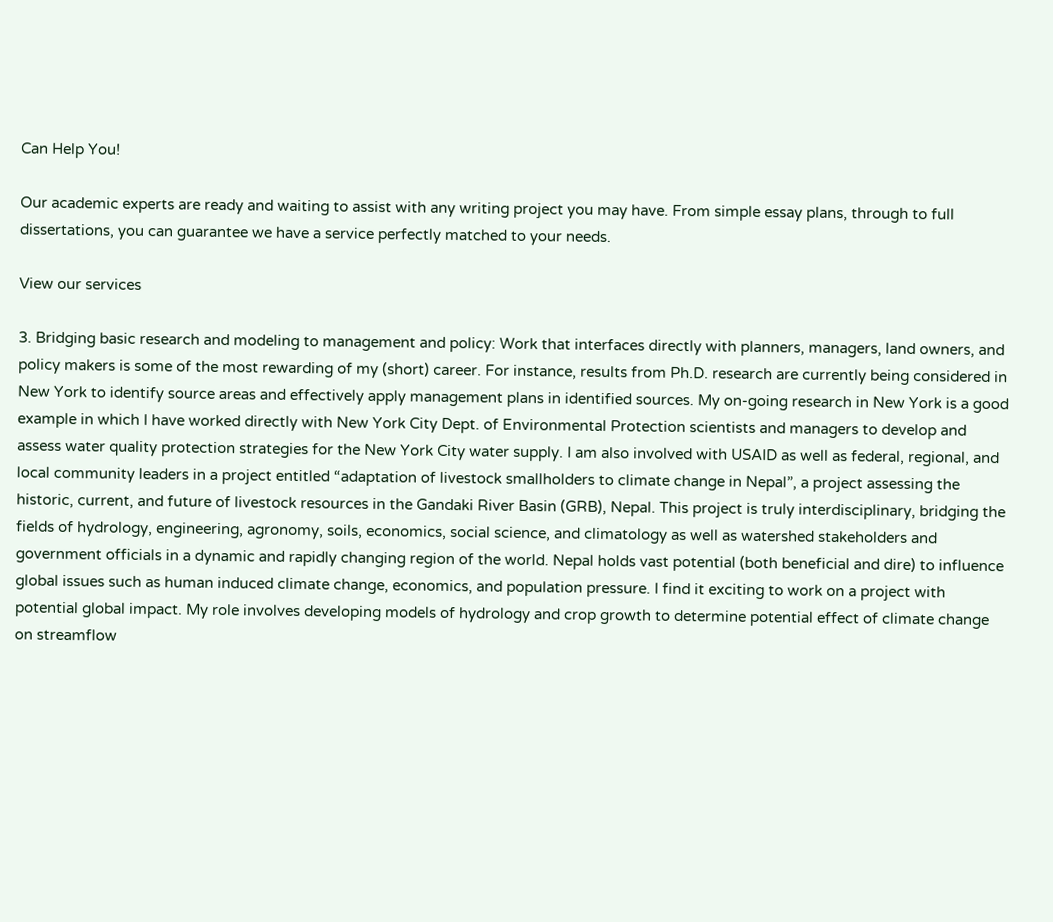Can Help You!

Our academic experts are ready and waiting to assist with any writing project you may have. From simple essay plans, through to full dissertations, you can guarantee we have a service perfectly matched to your needs.

View our services

3. Bridging basic research and modeling to management and policy: Work that interfaces directly with planners, managers, land owners, and policy makers is some of the most rewarding of my (short) career. For instance, results from Ph.D. research are currently being considered in New York to identify source areas and effectively apply management plans in identified sources. My on-going research in New York is a good example in which I have worked directly with New York City Dept. of Environmental Protection scientists and managers to develop and assess water quality protection strategies for the New York City water supply. I am also involved with USAID as well as federal, regional, and local community leaders in a project entitled “adaptation of livestock smallholders to climate change in Nepal”, a project assessing the historic, current, and future of livestock resources in the Gandaki River Basin (GRB), Nepal. This project is truly interdisciplinary, bridging the fields of hydrology, engineering, agronomy, soils, economics, social science, and climatology as well as watershed stakeholders and government officials in a dynamic and rapidly changing region of the world. Nepal holds vast potential (both beneficial and dire) to influence global issues such as human induced climate change, economics, and population pressure. I find it exciting to work on a project with potential global impact. My role involves developing models of hydrology and crop growth to determine potential effect of climate change on streamflow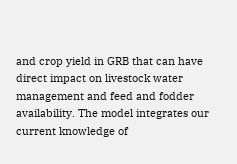and crop yield in GRB that can have direct impact on livestock water management and feed and fodder availability. The model integrates our current knowledge of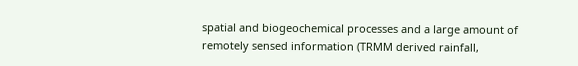spatial and biogeochemical processes and a large amount of remotely sensed information (TRMM derived rainfall,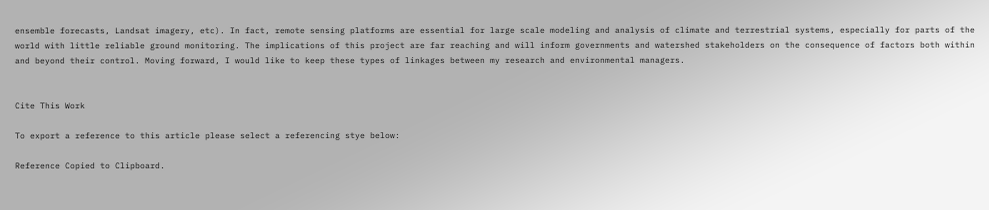ensemble forecasts, Landsat imagery, etc). In fact, remote sensing platforms are essential for large scale modeling and analysis of climate and terrestrial systems, especially for parts of the world with little reliable ground monitoring. The implications of this project are far reaching and will inform governments and watershed stakeholders on the consequence of factors both within and beyond their control. Moving forward, I would like to keep these types of linkages between my research and environmental managers.


Cite This Work

To export a reference to this article please select a referencing stye below:

Reference Copied to Clipboard.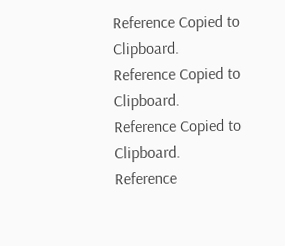Reference Copied to Clipboard.
Reference Copied to Clipboard.
Reference Copied to Clipboard.
Reference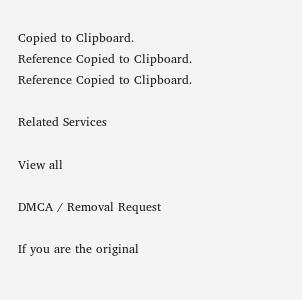Copied to Clipboard.
Reference Copied to Clipboard.
Reference Copied to Clipboard.

Related Services

View all

DMCA / Removal Request

If you are the original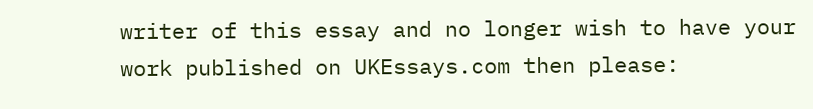writer of this essay and no longer wish to have your work published on UKEssays.com then please: